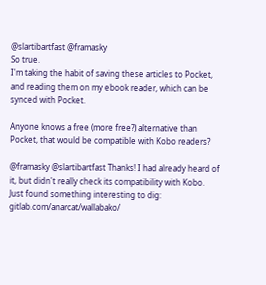@slartibartfast @framasky
So true.
I'm taking the habit of saving these articles to Pocket, and reading them on my ebook reader, which can be synced with Pocket.

Anyone knows a free (more free?) alternative than Pocket, that would be compatible with Kobo readers?

@framasky @slartibartfast Thanks! I had already heard of it, but didn't really check its compatibility with Kobo.
Just found something interesting to dig: gitlab.com/anarcat/wallabako/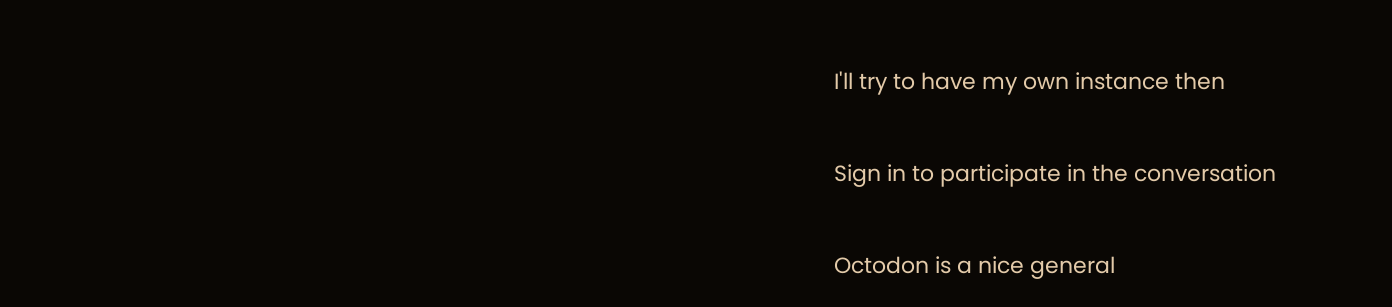I'll try to have my own instance then

Sign in to participate in the conversation

Octodon is a nice general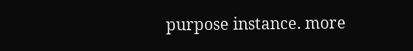purpose instance. more